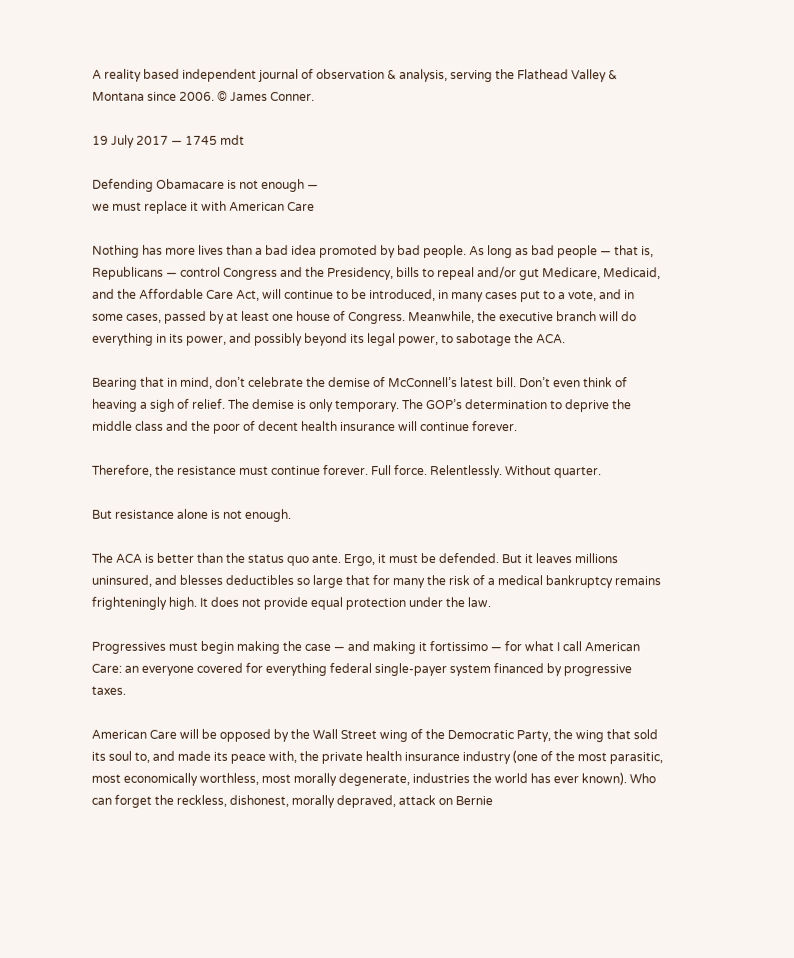A reality based independent journal of observation & analysis, serving the Flathead Valley & Montana since 2006. © James Conner.

19 July 2017 — 1745 mdt

Defending Obamacare is not enough —
we must replace it with American Care

Nothing has more lives than a bad idea promoted by bad people. As long as bad people — that is, Republicans — control Congress and the Presidency, bills to repeal and/or gut Medicare, Medicaid, and the Affordable Care Act, will continue to be introduced, in many cases put to a vote, and in some cases, passed by at least one house of Congress. Meanwhile, the executive branch will do everything in its power, and possibly beyond its legal power, to sabotage the ACA.

Bearing that in mind, don’t celebrate the demise of McConnell’s latest bill. Don’t even think of heaving a sigh of relief. The demise is only temporary. The GOP’s determination to deprive the middle class and the poor of decent health insurance will continue forever.

Therefore, the resistance must continue forever. Full force. Relentlessly. Without quarter.

But resistance alone is not enough.

The ACA is better than the status quo ante. Ergo, it must be defended. But it leaves millions uninsured, and blesses deductibles so large that for many the risk of a medical bankruptcy remains frighteningly high. It does not provide equal protection under the law.

Progressives must begin making the case — and making it fortissimo — for what I call American Care: an everyone covered for everything federal single-payer system financed by progressive taxes.

American Care will be opposed by the Wall Street wing of the Democratic Party, the wing that sold its soul to, and made its peace with, the private health insurance industry (one of the most parasitic, most economically worthless, most morally degenerate, industries the world has ever known). Who can forget the reckless, dishonest, morally depraved, attack on Bernie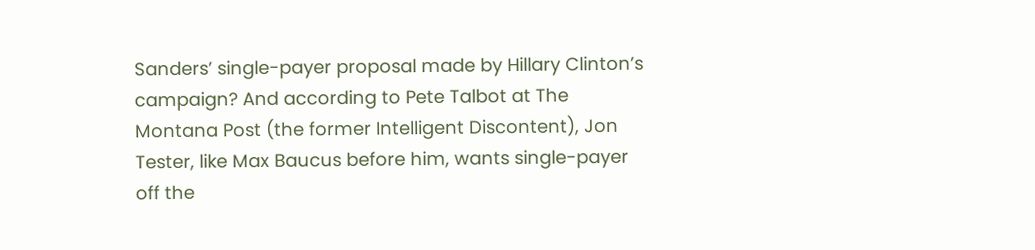Sanders’ single-payer proposal made by Hillary Clinton’s campaign? And according to Pete Talbot at The Montana Post (the former Intelligent Discontent), Jon Tester, like Max Baucus before him, wants single-payer off the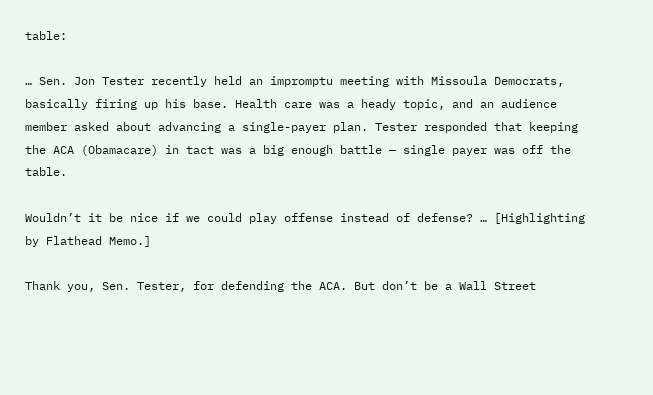table:

… Sen. Jon Tester recently held an impromptu meeting with Missoula Democrats, basically firing up his base. Health care was a heady topic, and an audience member asked about advancing a single-payer plan. Tester responded that keeping the ACA (Obamacare) in tact was a big enough battle — single payer was off the table.

Wouldn’t it be nice if we could play offense instead of defense? … [Highlighting by Flathead Memo.]

Thank you, Sen. Tester, for defending the ACA. But don’t be a Wall Street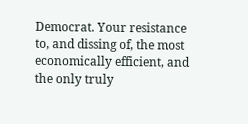Democrat. Your resistance to, and dissing of, the most economically efficient, and the only truly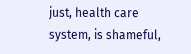just, health care system, is shameful,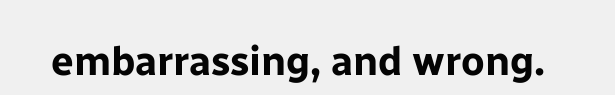embarrassing, and wrong.